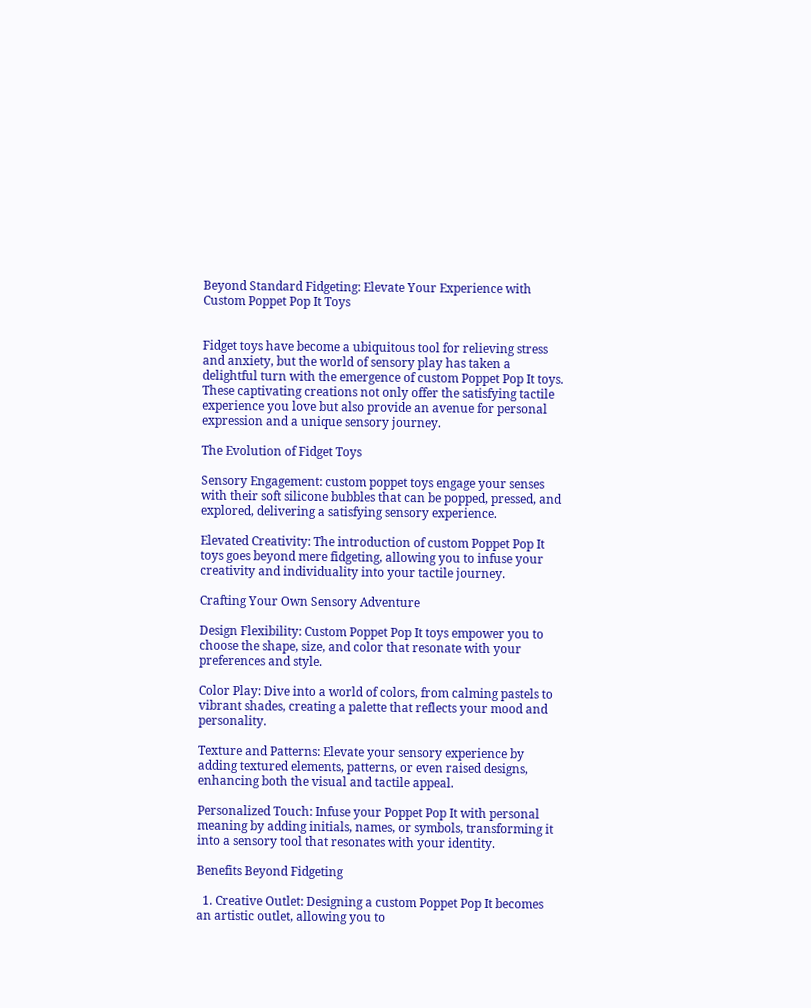Beyond Standard Fidgeting: Elevate Your Experience with Custom Poppet Pop It Toys


Fidget toys have become a ubiquitous tool for relieving stress and anxiety, but the world of sensory play has taken a delightful turn with the emergence of custom Poppet Pop It toys. These captivating creations not only offer the satisfying tactile experience you love but also provide an avenue for personal expression and a unique sensory journey.

The Evolution of Fidget Toys

Sensory Engagement: custom poppet toys engage your senses with their soft silicone bubbles that can be popped, pressed, and explored, delivering a satisfying sensory experience.

Elevated Creativity: The introduction of custom Poppet Pop It toys goes beyond mere fidgeting, allowing you to infuse your creativity and individuality into your tactile journey.

Crafting Your Own Sensory Adventure

Design Flexibility: Custom Poppet Pop It toys empower you to choose the shape, size, and color that resonate with your preferences and style.

Color Play: Dive into a world of colors, from calming pastels to vibrant shades, creating a palette that reflects your mood and personality.

Texture and Patterns: Elevate your sensory experience by adding textured elements, patterns, or even raised designs, enhancing both the visual and tactile appeal.

Personalized Touch: Infuse your Poppet Pop It with personal meaning by adding initials, names, or symbols, transforming it into a sensory tool that resonates with your identity.

Benefits Beyond Fidgeting

  1. Creative Outlet: Designing a custom Poppet Pop It becomes an artistic outlet, allowing you to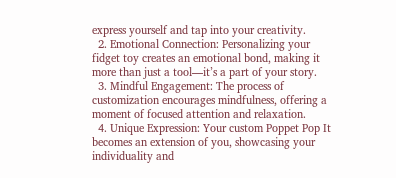express yourself and tap into your creativity.
  2. Emotional Connection: Personalizing your fidget toy creates an emotional bond, making it more than just a tool—it’s a part of your story.
  3. Mindful Engagement: The process of customization encourages mindfulness, offering a moment of focused attention and relaxation.
  4. Unique Expression: Your custom Poppet Pop It becomes an extension of you, showcasing your individuality and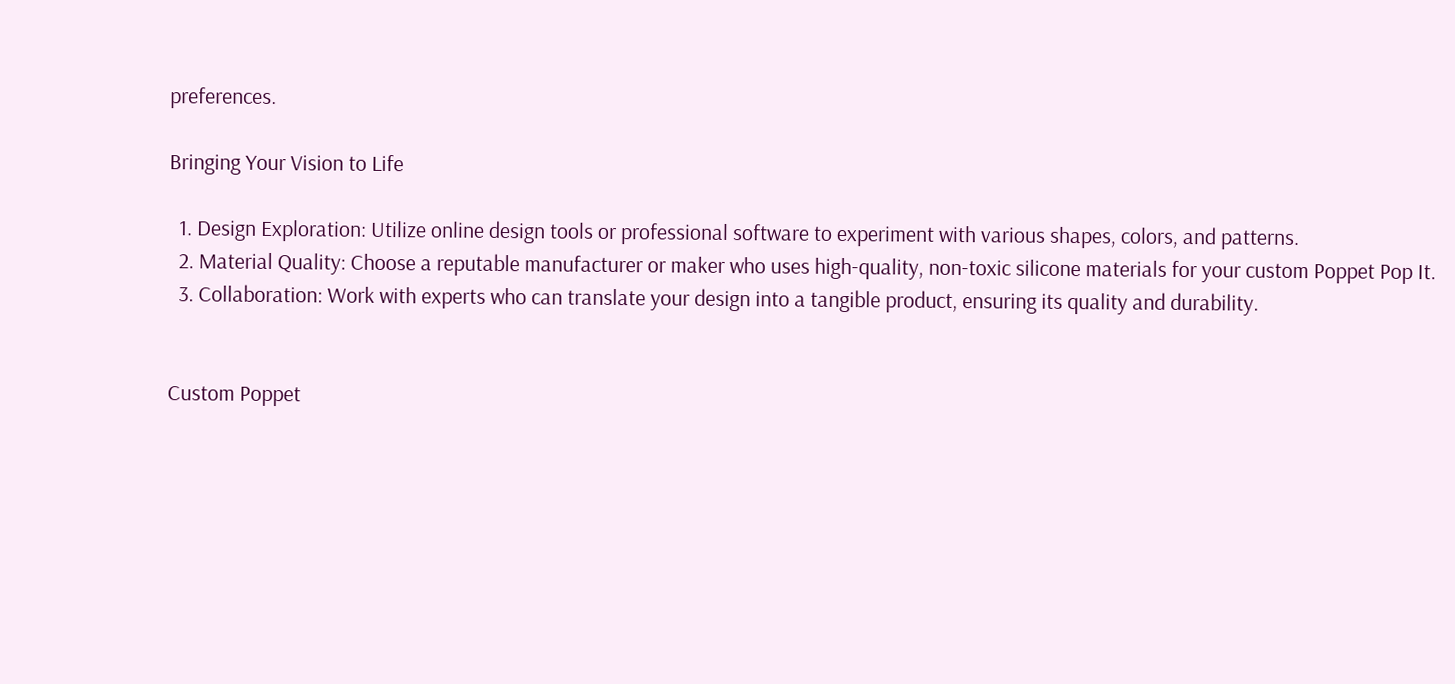preferences.

Bringing Your Vision to Life

  1. Design Exploration: Utilize online design tools or professional software to experiment with various shapes, colors, and patterns.
  2. Material Quality: Choose a reputable manufacturer or maker who uses high-quality, non-toxic silicone materials for your custom Poppet Pop It.
  3. Collaboration: Work with experts who can translate your design into a tangible product, ensuring its quality and durability.


Custom Poppet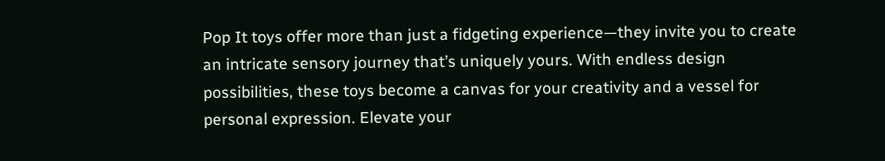Pop It toys offer more than just a fidgeting experience—they invite you to create an intricate sensory journey that’s uniquely yours. With endless design possibilities, these toys become a canvas for your creativity and a vessel for personal expression. Elevate your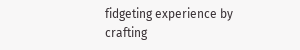fidgeting experience by crafting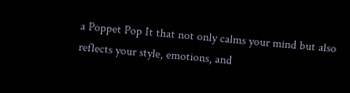a Poppet Pop It that not only calms your mind but also reflects your style, emotions, and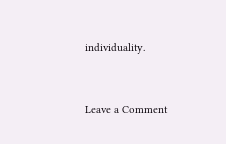individuality.


Leave a Comment